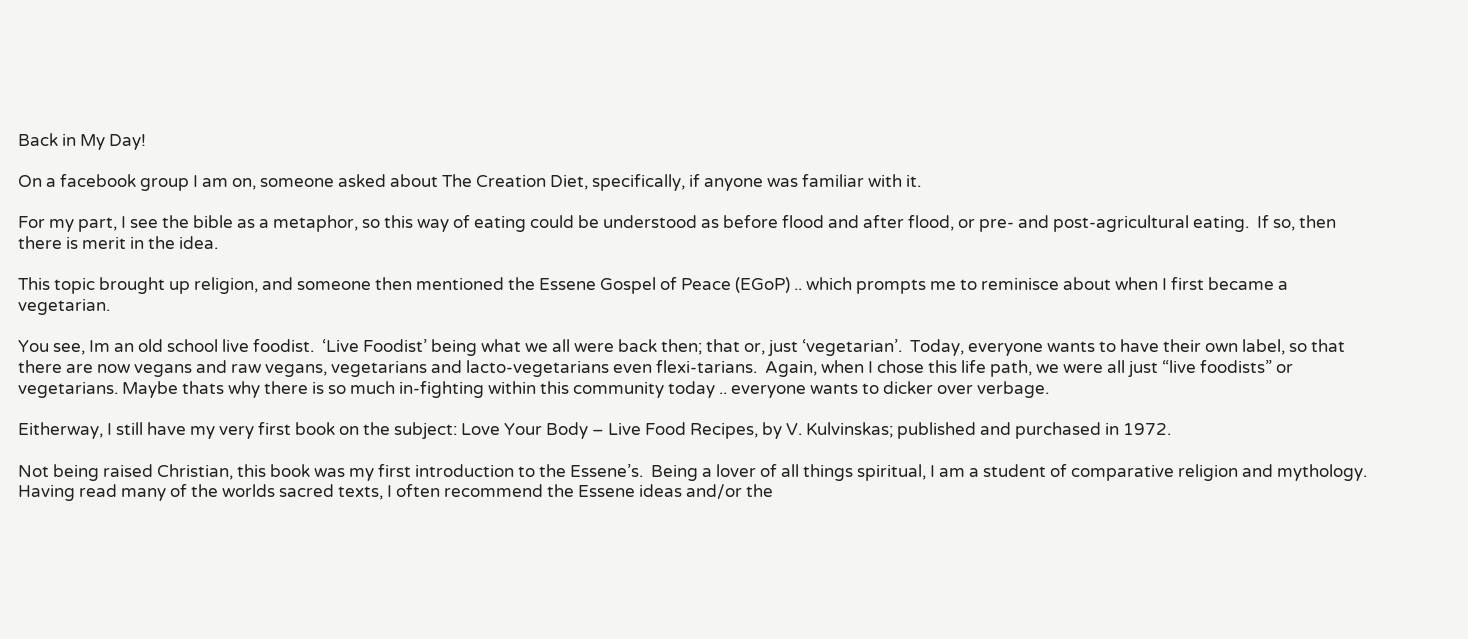Back in My Day!

On a facebook group I am on, someone asked about The Creation Diet, specifically, if anyone was familiar with it.

For my part, I see the bible as a metaphor, so this way of eating could be understood as before flood and after flood, or pre- and post-agricultural eating.  If so, then there is merit in the idea.

This topic brought up religion, and someone then mentioned the Essene Gospel of Peace (EGoP) .. which prompts me to reminisce about when I first became a vegetarian.

You see, Im an old school live foodist.  ‘Live Foodist’ being what we all were back then; that or, just ‘vegetarian’.  Today, everyone wants to have their own label, so that there are now vegans and raw vegans, vegetarians and lacto-vegetarians even flexi-tarians.  Again, when I chose this life path, we were all just “live foodists” or vegetarians. Maybe thats why there is so much in-fighting within this community today .. everyone wants to dicker over verbage.

Eitherway, I still have my very first book on the subject: Love Your Body – Live Food Recipes, by V. Kulvinskas; published and purchased in 1972.

Not being raised Christian, this book was my first introduction to the Essene’s.  Being a lover of all things spiritual, I am a student of comparative religion and mythology.  Having read many of the worlds sacred texts, I often recommend the Essene ideas and/or the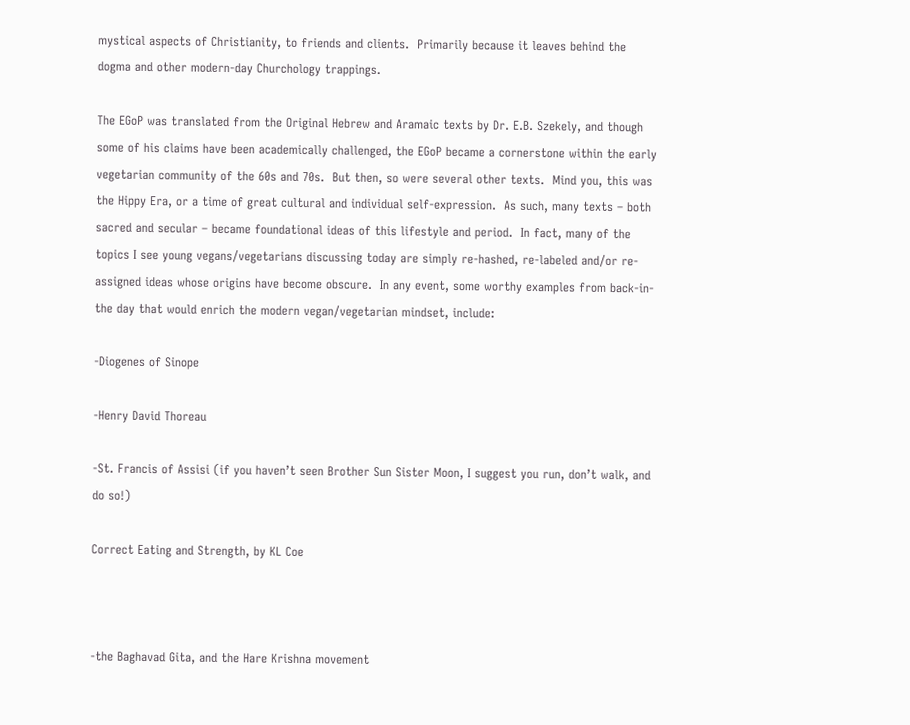mystical aspects of Christianity, to friends and clients.  Primarily because it leaves behind the dogma and other modern-day Churchology trappings.

The EGoP was translated from the Original Hebrew and Aramaic texts by Dr. E.B. Szekely, and though some of his claims have been academically challenged, the EGoP became a cornerstone within the early vegetarian community of the 60s and 70s.  But then, so were several other texts.  Mind you, this was the Hippy Era, or a time of great cultural and individual self-expression.  As such, many texts – both sacred and secular – became foundational ideas of this lifestyle and period.  In fact, many of the topics I see young vegans/vegetarians discussing today are simply re-hashed, re-labeled and/or re-assigned ideas whose origins have become obscure.  In any event, some worthy examples from back-in-the day that would enrich the modern vegan/vegetarian mindset, include:

-Diogenes of Sinope

-Henry David Thoreau

-St. Francis of Assisi (if you haven’t seen Brother Sun Sister Moon, I suggest you run, don’t walk, and do so!)

Correct Eating and Strength, by KL Coe



-the Baghavad Gita, and the Hare Krishna movement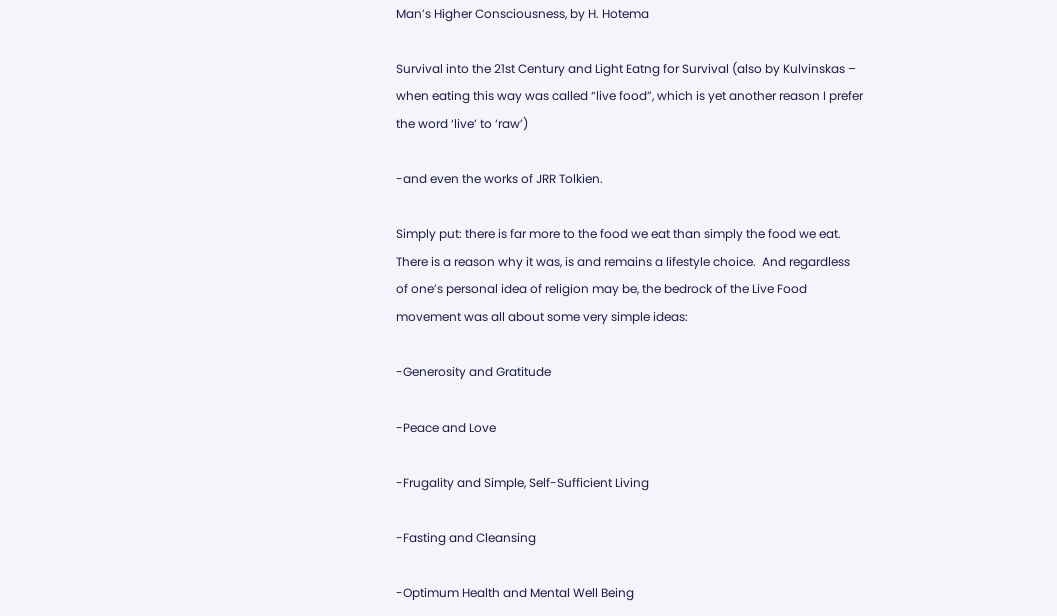Man’s Higher Consciousness, by H. Hotema

Survival into the 21st Century and Light Eatng for Survival (also by Kulvinskas – when eating this way was called “live food”, which is yet another reason I prefer the word ‘live’ to ‘raw’)

-and even the works of JRR Tolkien.

Simply put: there is far more to the food we eat than simply the food we eat.  There is a reason why it was, is and remains a lifestyle choice.  And regardless of one’s personal idea of religion may be, the bedrock of the Live Food movement was all about some very simple ideas:

-Generosity and Gratitude

-Peace and Love

-Frugality and Simple, Self-Sufficient Living

-Fasting and Cleansing

-Optimum Health and Mental Well Being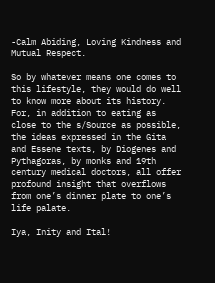-Calm Abiding, Loving Kindness and Mutual Respect.

So by whatever means one comes to this lifestyle, they would do well to know more about its history.  For, in addition to eating as close to the s/Source as possible, the ideas expressed in the Gita and Essene texts, by Diogenes and Pythagoras, by monks and 19th century medical doctors, all offer profound insight that overflows from one’s dinner plate to one’s life palate.

Iya, Inity and Ital!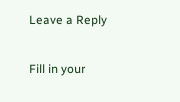Leave a Reply

Fill in your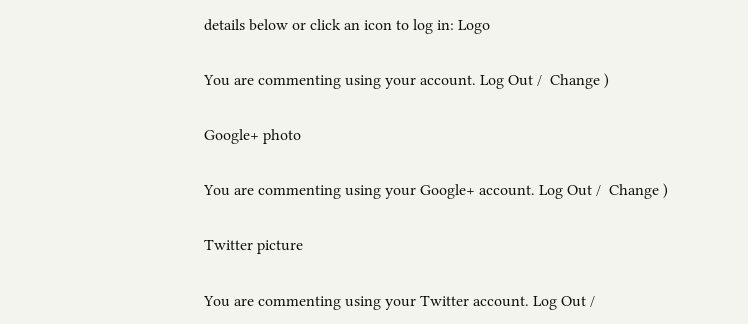details below or click an icon to log in: Logo

You are commenting using your account. Log Out /  Change )

Google+ photo

You are commenting using your Google+ account. Log Out /  Change )

Twitter picture

You are commenting using your Twitter account. Log Out /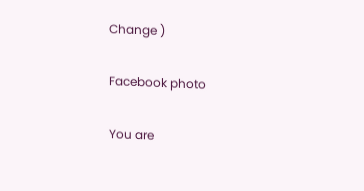Change )

Facebook photo

You are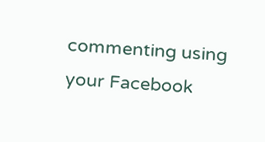commenting using your Facebook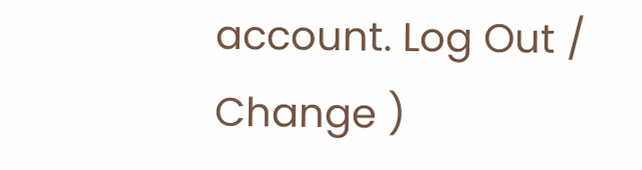account. Log Out /  Change )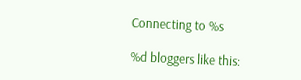Connecting to %s

%d bloggers like this: